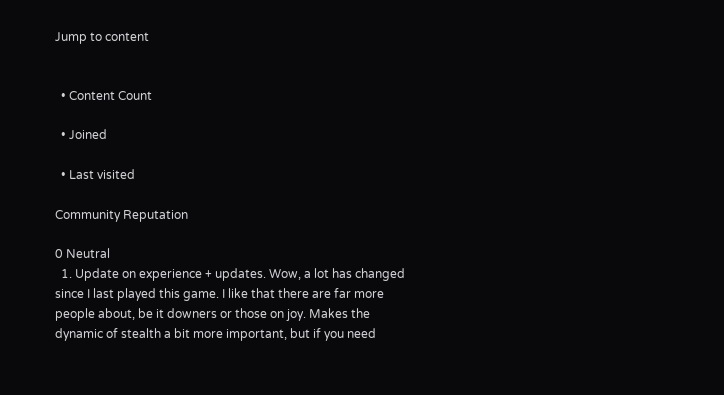Jump to content


  • Content Count

  • Joined

  • Last visited

Community Reputation

0 Neutral
  1. Update on experience + updates. Wow, a lot has changed since I last played this game. I like that there are far more people about, be it downers or those on joy. Makes the dynamic of stealth a bit more important, but if you need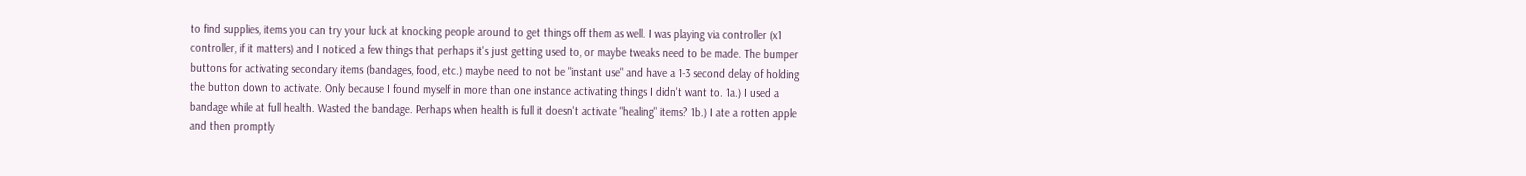to find supplies, items you can try your luck at knocking people around to get things off them as well. I was playing via controller (x1 controller, if it matters) and I noticed a few things that perhaps it's just getting used to, or maybe tweaks need to be made. The bumper buttons for activating secondary items (bandages, food, etc.) maybe need to not be "instant use" and have a 1-3 second delay of holding the button down to activate. Only because I found myself in more than one instance activating things I didn't want to. 1a.) I used a bandage while at full health. Wasted the bandage. Perhaps when health is full it doesn't activate "healing" items? 1b.) I ate a rotten apple and then promptly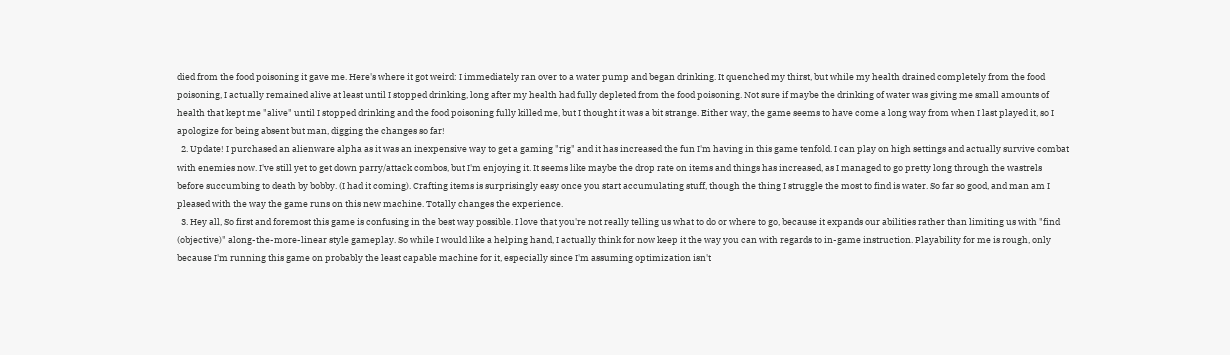died from the food poisoning it gave me. Here's where it got weird: I immediately ran over to a water pump and began drinking. It quenched my thirst, but while my health drained completely from the food poisoning, I actually remained alive at least until I stopped drinking, long after my health had fully depleted from the food poisoning. Not sure if maybe the drinking of water was giving me small amounts of health that kept me "alive" until I stopped drinking and the food poisoning fully killed me, but I thought it was a bit strange. Either way, the game seems to have come a long way from when I last played it, so I apologize for being absent but man, digging the changes so far!
  2. Update! I purchased an alienware alpha as it was an inexpensive way to get a gaming "rig" and it has increased the fun I'm having in this game tenfold. I can play on high settings and actually survive combat with enemies now. I've still yet to get down parry/attack combos, but I'm enjoying it. It seems like maybe the drop rate on items and things has increased, as I managed to go pretty long through the wastrels before succumbing to death by bobby. (I had it coming). Crafting items is surprisingly easy once you start accumulating stuff, though the thing I struggle the most to find is water. So far so good, and man am I pleased with the way the game runs on this new machine. Totally changes the experience.
  3. Hey all, So first and foremost this game is confusing in the best way possible. I love that you're not really telling us what to do or where to go, because it expands our abilities rather than limiting us with "find (objective)" along-the-more-linear style gameplay. So while I would like a helping hand, I actually think for now keep it the way you can with regards to in-game instruction. Playability for me is rough, only because I'm running this game on probably the least capable machine for it, especially since I'm assuming optimization isn't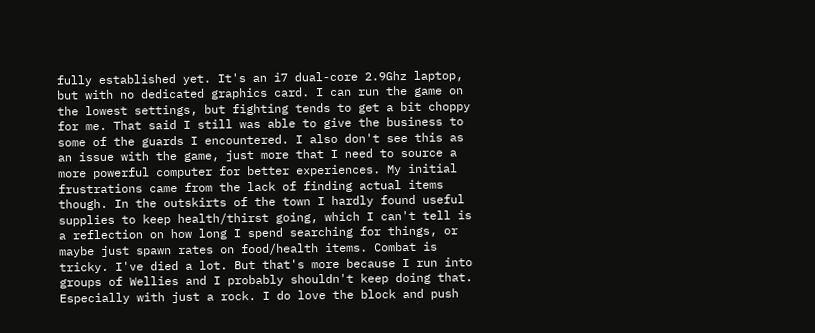fully established yet. It's an i7 dual-core 2.9Ghz laptop, but with no dedicated graphics card. I can run the game on the lowest settings, but fighting tends to get a bit choppy for me. That said I still was able to give the business to some of the guards I encountered. I also don't see this as an issue with the game, just more that I need to source a more powerful computer for better experiences. My initial frustrations came from the lack of finding actual items though. In the outskirts of the town I hardly found useful supplies to keep health/thirst going, which I can't tell is a reflection on how long I spend searching for things, or maybe just spawn rates on food/health items. Combat is tricky. I've died a lot. But that's more because I run into groups of Wellies and I probably shouldn't keep doing that. Especially with just a rock. I do love the block and push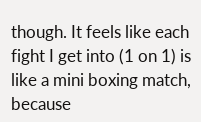though. It feels like each fight I get into (1 on 1) is like a mini boxing match, because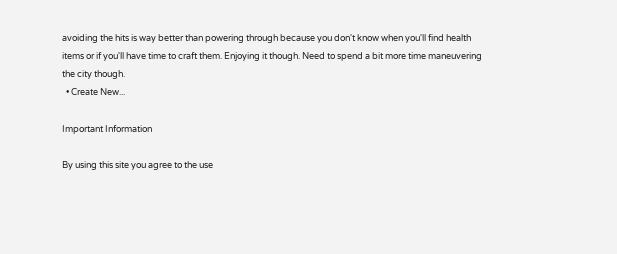avoiding the hits is way better than powering through because you don't know when you'll find health items or if you'll have time to craft them. Enjoying it though. Need to spend a bit more time maneuvering the city though.
  • Create New...

Important Information

By using this site you agree to the use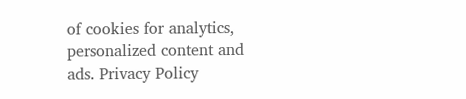of cookies for analytics, personalized content and ads. Privacy Policy